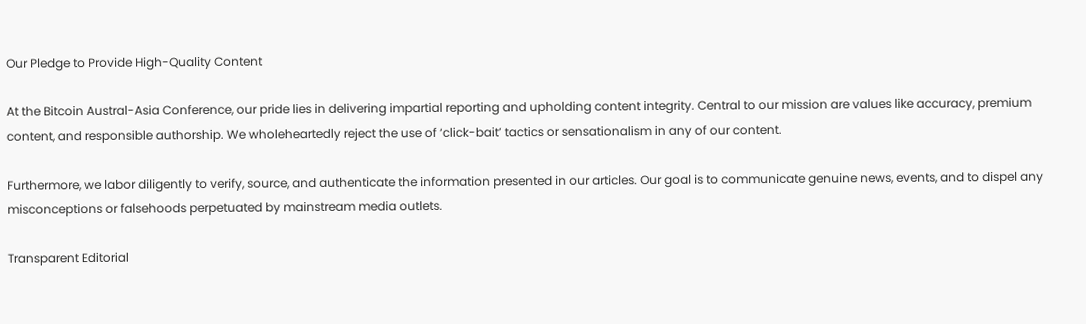Our Pledge to Provide High-Quality Content

At the Bitcoin Austral-Asia Conference, our pride lies in delivering impartial reporting and upholding content integrity. Central to our mission are values like accuracy, premium content, and responsible authorship. We wholeheartedly reject the use of ‘click-bait’ tactics or sensationalism in any of our content.

Furthermore, we labor diligently to verify, source, and authenticate the information presented in our articles. Our goal is to communicate genuine news, events, and to dispel any misconceptions or falsehoods perpetuated by mainstream media outlets.

Transparent Editorial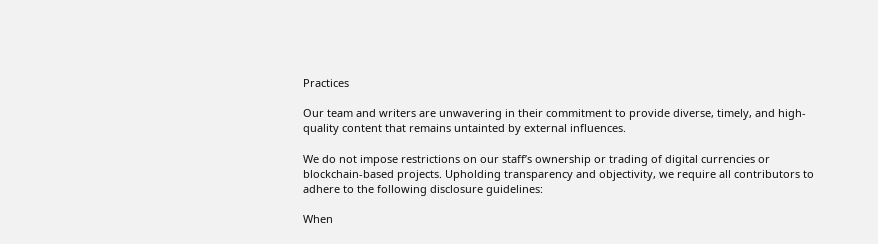Practices

Our team and writers are unwavering in their commitment to provide diverse, timely, and high-quality content that remains untainted by external influences.

We do not impose restrictions on our staff’s ownership or trading of digital currencies or blockchain-based projects. Upholding transparency and objectivity, we require all contributors to adhere to the following disclosure guidelines:

When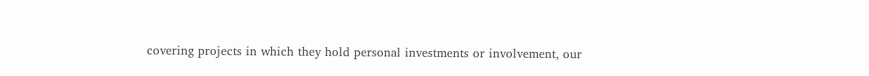covering projects in which they hold personal investments or involvement, our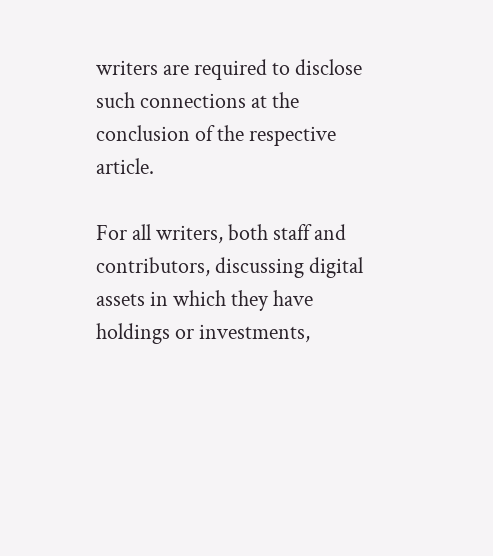writers are required to disclose such connections at the conclusion of the respective article.

For all writers, both staff and contributors, discussing digital assets in which they have holdings or investments,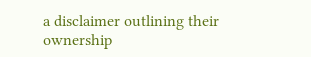a disclaimer outlining their ownership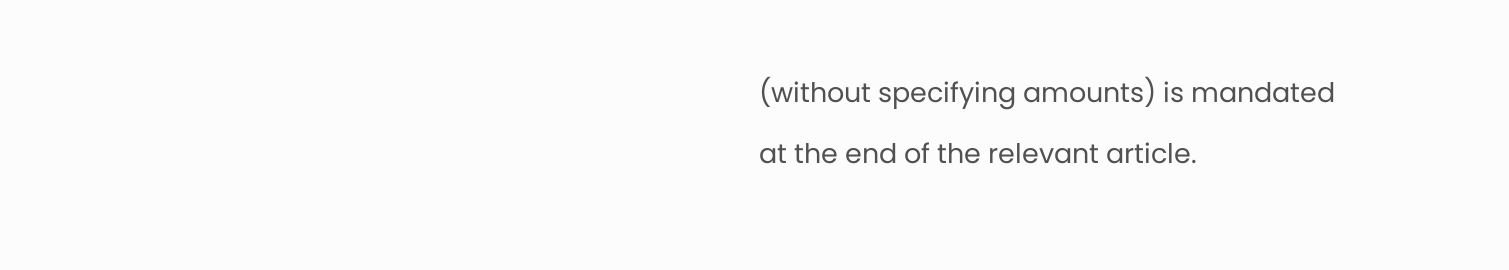(without specifying amounts) is mandated at the end of the relevant article.